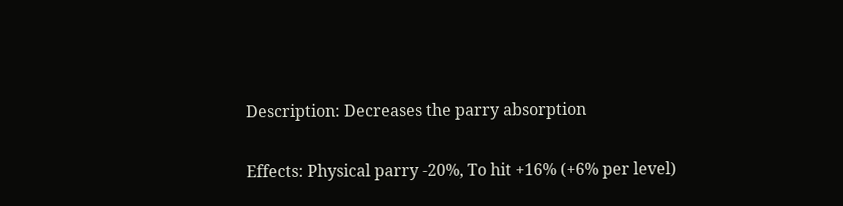Description: Decreases the parry absorption

Effects: Physical parry -20%, To hit +16% (+6% per level)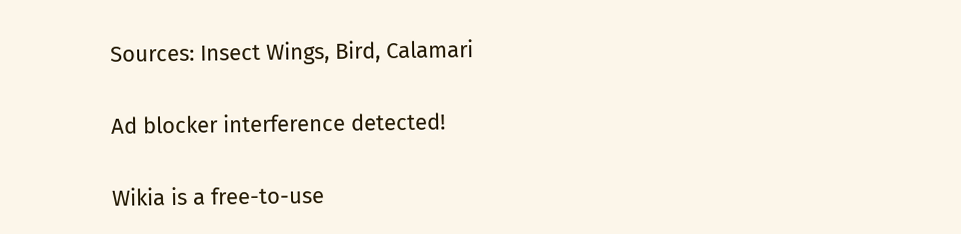Sources: Insect Wings, Bird, Calamari

Ad blocker interference detected!

Wikia is a free-to-use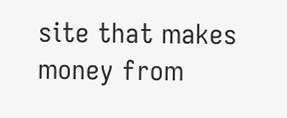site that makes money from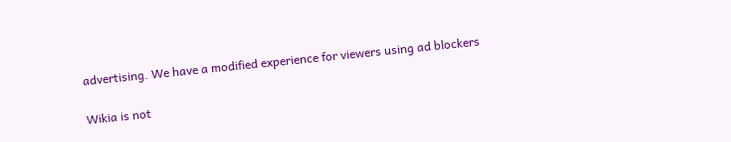advertising. We have a modified experience for viewers using ad blockers

Wikia is not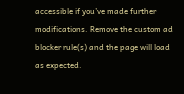accessible if you’ve made further modifications. Remove the custom ad blocker rule(s) and the page will load as expected.